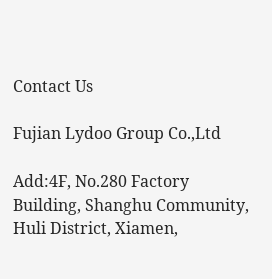Contact Us

Fujian Lydoo Group Co.,Ltd

Add:4F, No.280 Factory Building, Shanghu Community, Huli District, Xiamen,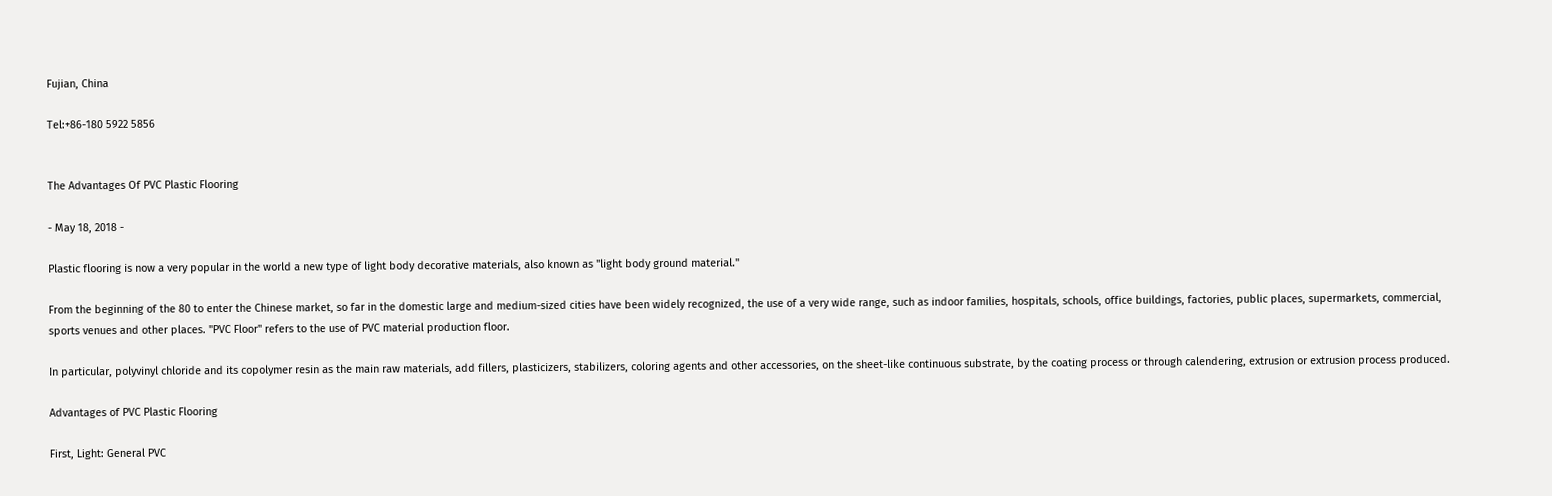Fujian, China

Tel:+86-180 5922 5856


The Advantages Of PVC Plastic Flooring

- May 18, 2018 -

Plastic flooring is now a very popular in the world a new type of light body decorative materials, also known as "light body ground material."

From the beginning of the 80 to enter the Chinese market, so far in the domestic large and medium-sized cities have been widely recognized, the use of a very wide range, such as indoor families, hospitals, schools, office buildings, factories, public places, supermarkets, commercial, sports venues and other places. "PVC Floor" refers to the use of PVC material production floor.

In particular, polyvinyl chloride and its copolymer resin as the main raw materials, add fillers, plasticizers, stabilizers, coloring agents and other accessories, on the sheet-like continuous substrate, by the coating process or through calendering, extrusion or extrusion process produced.

Advantages of PVC Plastic Flooring

First, Light: General PVC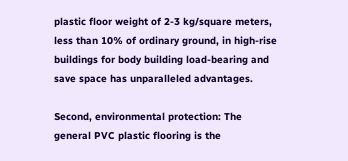plastic floor weight of 2-3 kg/square meters, less than 10% of ordinary ground, in high-rise buildings for body building load-bearing and save space has unparalleled advantages.

Second, environmental protection: The general PVC plastic flooring is the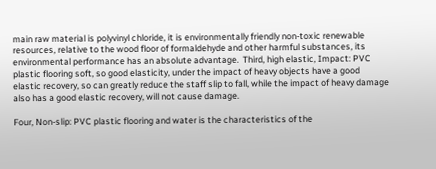main raw material is polyvinyl chloride, it is environmentally friendly non-toxic renewable resources, relative to the wood floor of formaldehyde and other harmful substances, its environmental performance has an absolute advantage.  Third, high elastic, Impact: PVC plastic flooring soft, so good elasticity, under the impact of heavy objects have a good elastic recovery, so can greatly reduce the staff slip to fall, while the impact of heavy damage also has a good elastic recovery, will not cause damage.

Four, Non-slip: PVC plastic flooring and water is the characteristics of the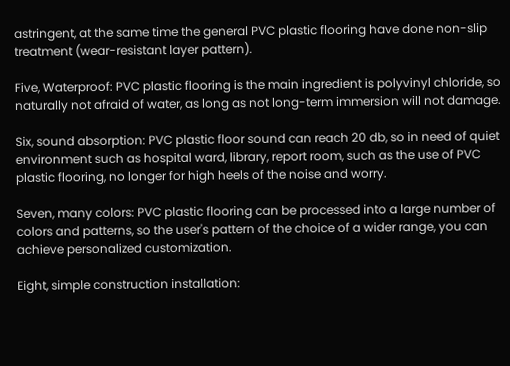astringent, at the same time the general PVC plastic flooring have done non-slip treatment (wear-resistant layer pattern).

Five, Waterproof: PVC plastic flooring is the main ingredient is polyvinyl chloride, so naturally not afraid of water, as long as not long-term immersion will not damage.

Six, sound absorption: PVC plastic floor sound can reach 20 db, so in need of quiet environment such as hospital ward, library, report room, such as the use of PVC plastic flooring, no longer for high heels of the noise and worry.

Seven, many colors: PVC plastic flooring can be processed into a large number of colors and patterns, so the user's pattern of the choice of a wider range, you can achieve personalized customization.

Eight, simple construction installation: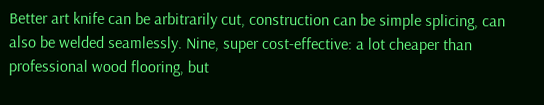Better art knife can be arbitrarily cut, construction can be simple splicing, can also be welded seamlessly. Nine, super cost-effective: a lot cheaper than professional wood flooring, but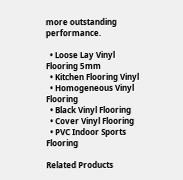more outstanding performance.

  • Loose Lay Vinyl Flooring 5mm
  • Kitchen Flooring Vinyl
  • Homogeneous Vinyl Flooring
  • Black Vinyl Flooring
  • Cover Vinyl Flooring
  • PVC Indoor Sports Flooring

Related Products